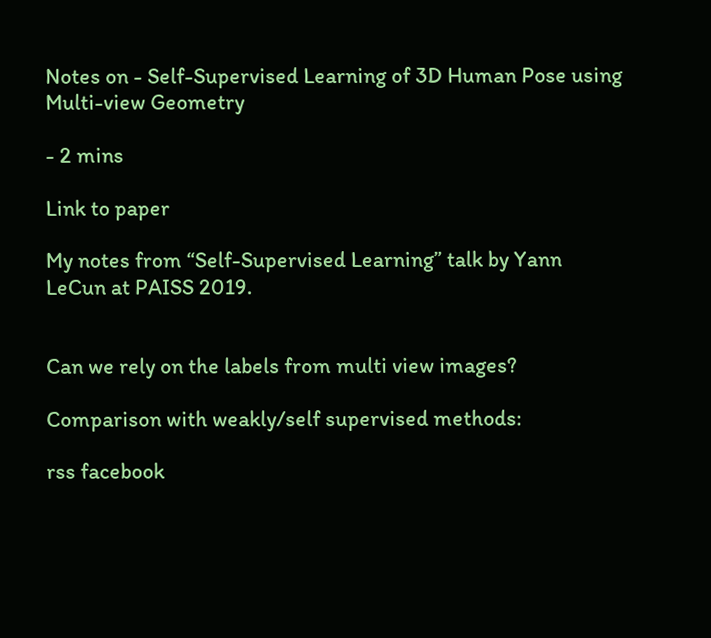Notes on - Self-Supervised Learning of 3D Human Pose using Multi-view Geometry

- 2 mins

Link to paper

My notes from “Self-Supervised Learning” talk by Yann LeCun at PAISS 2019.


Can we rely on the labels from multi view images?

Comparison with weakly/self supervised methods:

rss facebook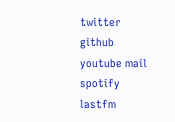twitter github youtube mail spotify lastfm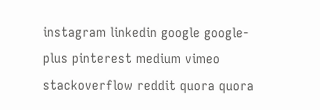instagram linkedin google google-plus pinterest medium vimeo stackoverflow reddit quora quora